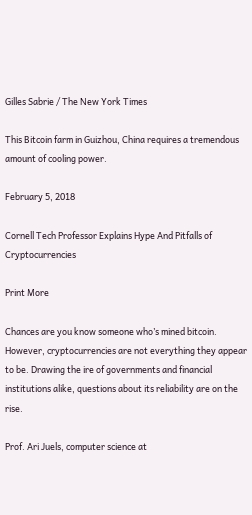Gilles Sabrie / The New York Times

This Bitcoin farm in Guizhou, China requires a tremendous amount of cooling power.

February 5, 2018

Cornell Tech Professor Explains Hype And Pitfalls of Cryptocurrencies

Print More

Chances are you know someone who’s mined bitcoin. However, cryptocurrencies are not everything they appear to be. Drawing the ire of governments and financial institutions alike, questions about its reliability are on the rise.

Prof. Ari Juels, computer science at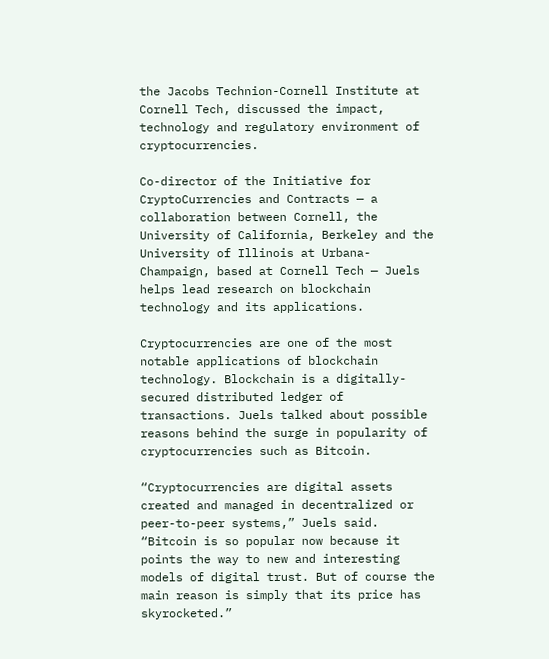the Jacobs Technion-Cornell Institute at Cornell Tech, discussed the impact, technology and regulatory environment of cryptocurrencies.

Co-director of the Initiative for CryptoCurrencies and Contracts — a collaboration between Cornell, the University of California, Berkeley and the University of Illinois at Urbana-Champaign, based at Cornell Tech — Juels helps lead research on blockchain technology and its applications.

Cryptocurrencies are one of the most notable applications of blockchain technology. Blockchain is a digitally-secured distributed ledger of transactions. Juels talked about possible reasons behind the surge in popularity of cryptocurrencies such as Bitcoin.

“Cryptocurrencies are digital assets created and managed in decentralized or peer-to-peer systems,” Juels said. “Bitcoin is so popular now because it points the way to new and interesting models of digital trust. But of course the main reason is simply that its price has skyrocketed.”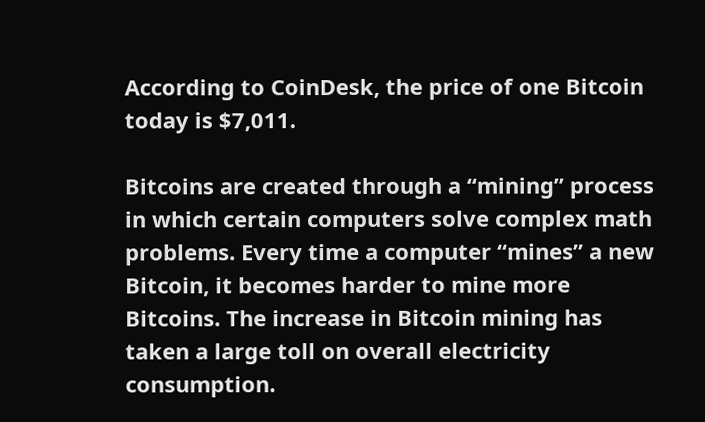According to CoinDesk, the price of one Bitcoin today is $7,011.

Bitcoins are created through a “mining” process in which certain computers solve complex math problems. Every time a computer “mines” a new Bitcoin, it becomes harder to mine more Bitcoins. The increase in Bitcoin mining has taken a large toll on overall electricity consumption.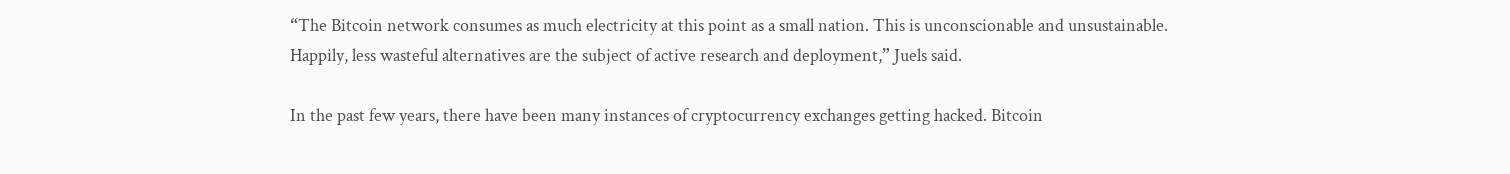“The Bitcoin network consumes as much electricity at this point as a small nation. This is unconscionable and unsustainable. Happily, less wasteful alternatives are the subject of active research and deployment,” Juels said.

In the past few years, there have been many instances of cryptocurrency exchanges getting hacked. Bitcoin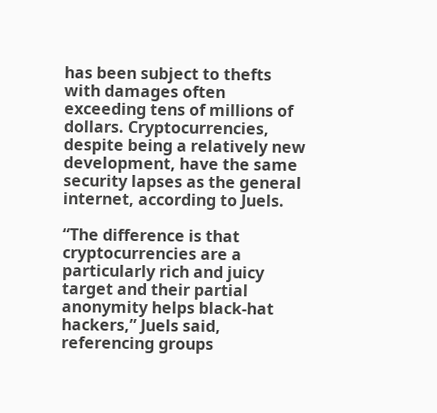has been subject to thefts with damages often exceeding tens of millions of dollars. Cryptocurrencies, despite being a relatively new development, have the same security lapses as the general internet, according to Juels.

“The difference is that cryptocurrencies are a particularly rich and juicy target and their partial anonymity helps black-hat hackers,” Juels said, referencing groups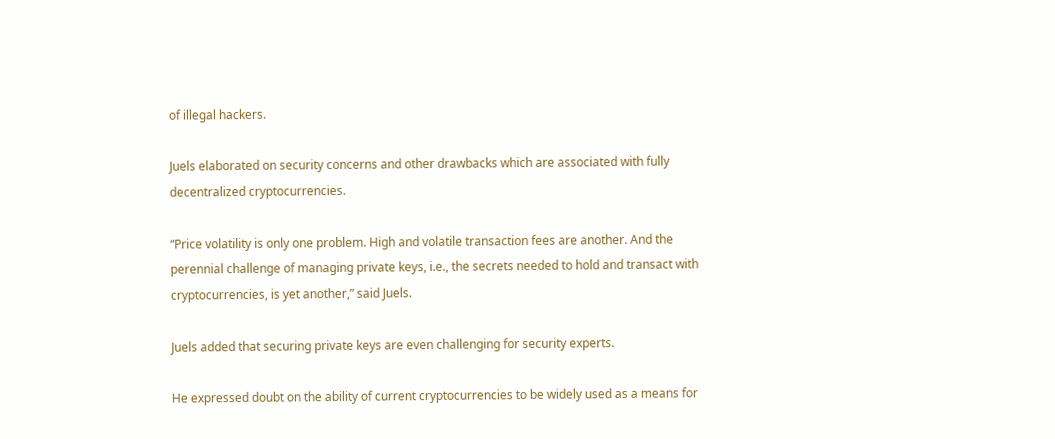of illegal hackers.

Juels elaborated on security concerns and other drawbacks which are associated with fully decentralized cryptocurrencies.

“Price volatility is only one problem. High and volatile transaction fees are another. And the perennial challenge of managing private keys, i.e., the secrets needed to hold and transact with cryptocurrencies, is yet another,” said Juels.

Juels added that securing private keys are even challenging for security experts.

He expressed doubt on the ability of current cryptocurrencies to be widely used as a means for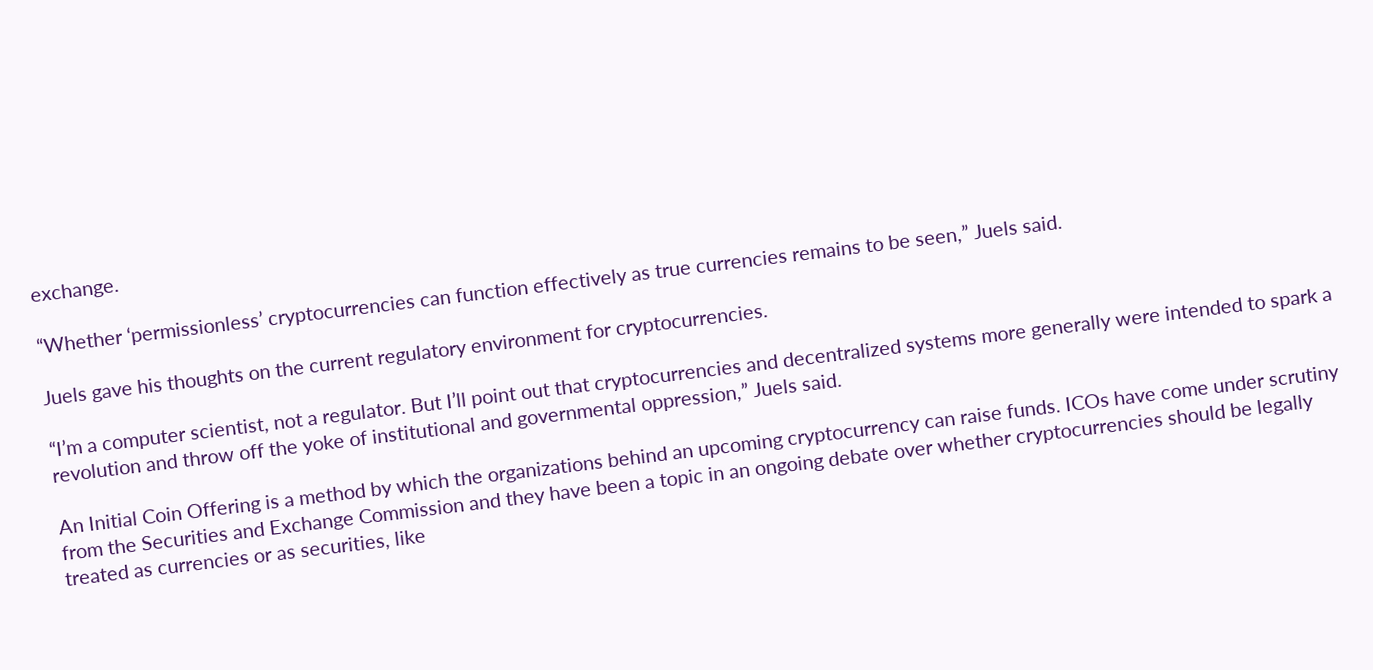exchange.

“Whether ‘permissionless’ cryptocurrencies can function effectively as true currencies remains to be seen,” Juels said.

Juels gave his thoughts on the current regulatory environment for cryptocurrencies.

“I’m a computer scientist, not a regulator. But I’ll point out that cryptocurrencies and decentralized systems more generally were intended to spark a revolution and throw off the yoke of institutional and governmental oppression,” Juels said.

An Initial Coin Offering is a method by which the organizations behind an upcoming cryptocurrency can raise funds. ICOs have come under scrutiny from the Securities and Exchange Commission and they have been a topic in an ongoing debate over whether cryptocurrencies should be legally treated as currencies or as securities, like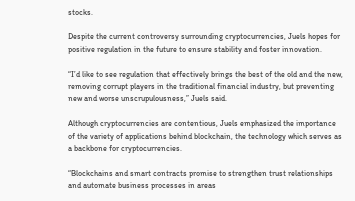stocks.

Despite the current controversy surrounding cryptocurrencies, Juels hopes for positive regulation in the future to ensure stability and foster innovation.

“I’d like to see regulation that effectively brings the best of the old and the new, removing corrupt players in the traditional financial industry, but preventing new and worse unscrupulousness,” Juels said.

Although cryptocurrencies are contentious, Juels emphasized the importance of the variety of applications behind blockchain, the technology which serves as a backbone for cryptocurrencies.

“Blockchains and smart contracts promise to strengthen trust relationships and automate business processes in areas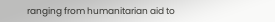ranging from humanitarian aid to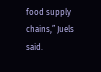food supply chains,” Juels said.